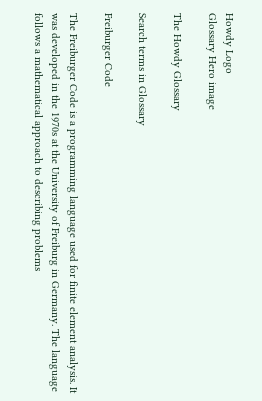Howdy Logo
Glossary Hero image

The Howdy Glossary

Search terms in Glossary

Freiburger Code

The Freiburger Code is a programming language used for finite element analysis. It was developed in the 1970s at the University of Freiburg in Germany. The language follows a mathematical approach to describing problems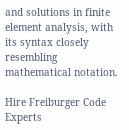and solutions in finite element analysis, with its syntax closely resembling mathematical notation.

Hire Freiburger Code Experts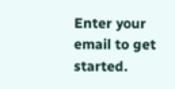Enter your email to get started.